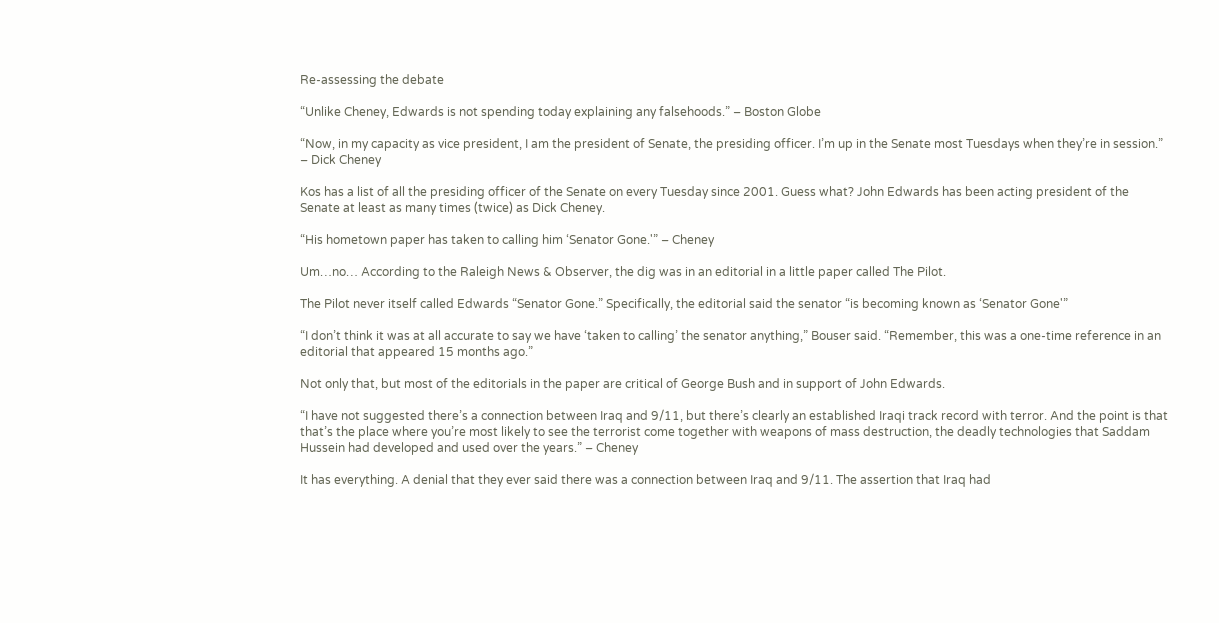Re-assessing the debate

“Unlike Cheney, Edwards is not spending today explaining any falsehoods.” – Boston Globe

“Now, in my capacity as vice president, I am the president of Senate, the presiding officer. I’m up in the Senate most Tuesdays when they’re in session.” – Dick Cheney

Kos has a list of all the presiding officer of the Senate on every Tuesday since 2001. Guess what? John Edwards has been acting president of the Senate at least as many times (twice) as Dick Cheney.

“His hometown paper has taken to calling him ‘Senator Gone.'” – Cheney

Um…no… According to the Raleigh News & Observer, the dig was in an editorial in a little paper called The Pilot.

The Pilot never itself called Edwards “Senator Gone.” Specifically, the editorial said the senator “is becoming known as ‘Senator Gone'”

“I don’t think it was at all accurate to say we have ‘taken to calling’ the senator anything,” Bouser said. “Remember, this was a one-time reference in an editorial that appeared 15 months ago.”

Not only that, but most of the editorials in the paper are critical of George Bush and in support of John Edwards.

“I have not suggested there’s a connection between Iraq and 9/11, but there’s clearly an established Iraqi track record with terror. And the point is that that’s the place where you’re most likely to see the terrorist come together with weapons of mass destruction, the deadly technologies that Saddam Hussein had developed and used over the years.” – Cheney

It has everything. A denial that they ever said there was a connection between Iraq and 9/11. The assertion that Iraq had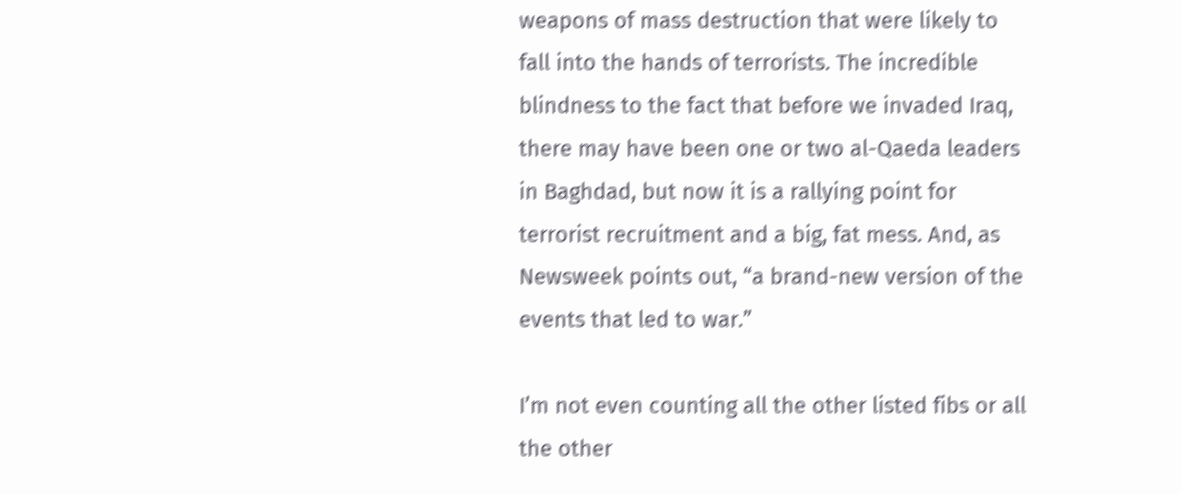weapons of mass destruction that were likely to fall into the hands of terrorists. The incredible blindness to the fact that before we invaded Iraq, there may have been one or two al-Qaeda leaders in Baghdad, but now it is a rallying point for terrorist recruitment and a big, fat mess. And, as Newsweek points out, “a brand-new version of the events that led to war.”

I’m not even counting all the other listed fibs or all the other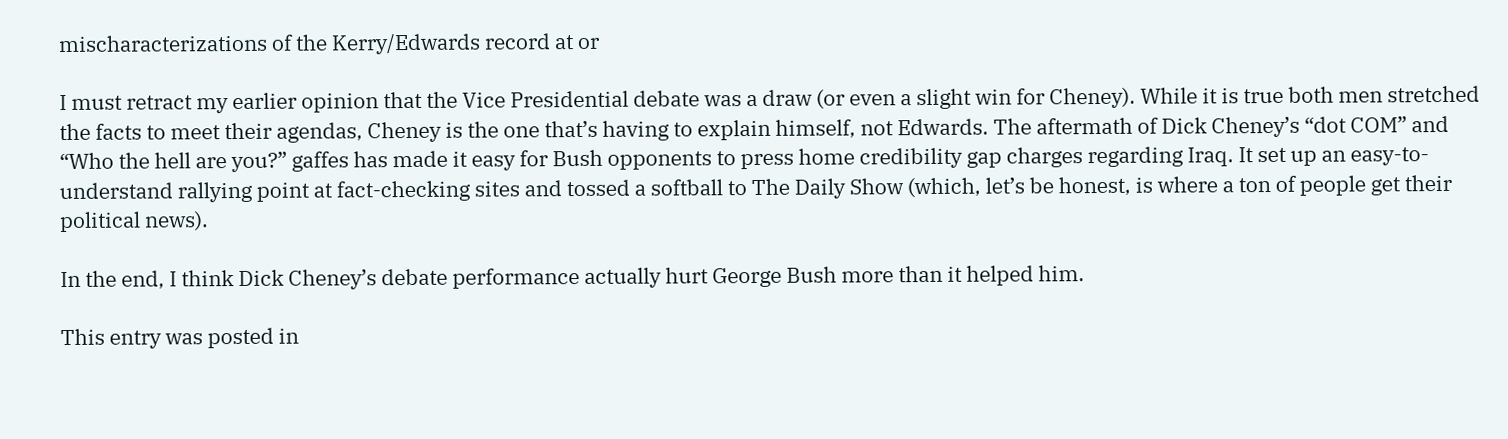mischaracterizations of the Kerry/Edwards record at or

I must retract my earlier opinion that the Vice Presidential debate was a draw (or even a slight win for Cheney). While it is true both men stretched the facts to meet their agendas, Cheney is the one that’s having to explain himself, not Edwards. The aftermath of Dick Cheney’s “dot COM” and “Who the hell are you?” gaffes has made it easy for Bush opponents to press home credibility gap charges regarding Iraq. It set up an easy-to-understand rallying point at fact-checking sites and tossed a softball to The Daily Show (which, let’s be honest, is where a ton of people get their political news).

In the end, I think Dick Cheney’s debate performance actually hurt George Bush more than it helped him.

This entry was posted in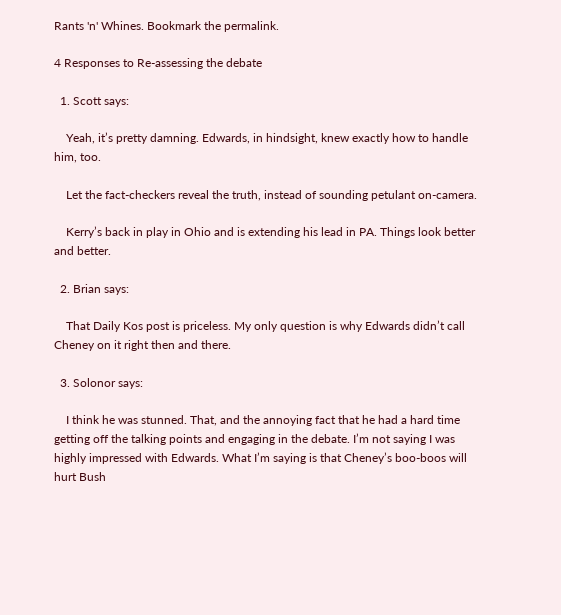Rants 'n' Whines. Bookmark the permalink.

4 Responses to Re-assessing the debate

  1. Scott says:

    Yeah, it’s pretty damning. Edwards, in hindsight, knew exactly how to handle him, too.

    Let the fact-checkers reveal the truth, instead of sounding petulant on-camera.

    Kerry’s back in play in Ohio and is extending his lead in PA. Things look better and better.

  2. Brian says:

    That Daily Kos post is priceless. My only question is why Edwards didn’t call Cheney on it right then and there.

  3. Solonor says:

    I think he was stunned. That, and the annoying fact that he had a hard time getting off the talking points and engaging in the debate. I’m not saying I was highly impressed with Edwards. What I’m saying is that Cheney’s boo-boos will hurt Bush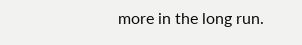more in the long run.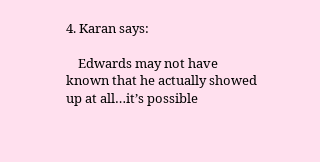4. Karan says:

    Edwards may not have known that he actually showed up at all…it’s possible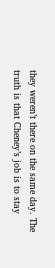they weren’t there on the same day. The truth is that Cheney’s job is to stay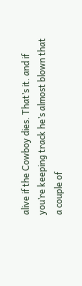alive if the Cowboy dies. That’s it. and if you’re keeping track he’s almost blown that a couple of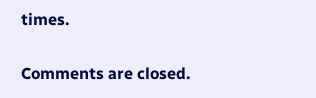times.

Comments are closed.